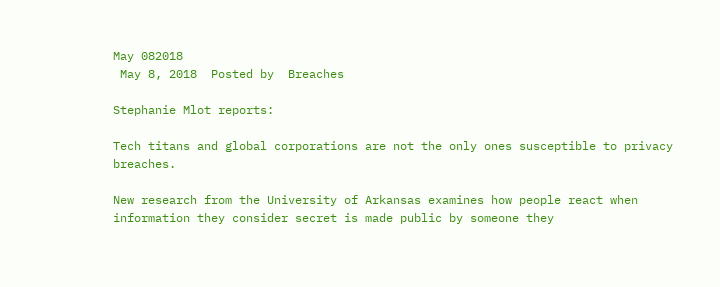May 082018
 May 8, 2018  Posted by  Breaches

Stephanie Mlot reports:

Tech titans and global corporations are not the only ones susceptible to privacy breaches.

New research from the University of Arkansas examines how people react when information they consider secret is made public by someone they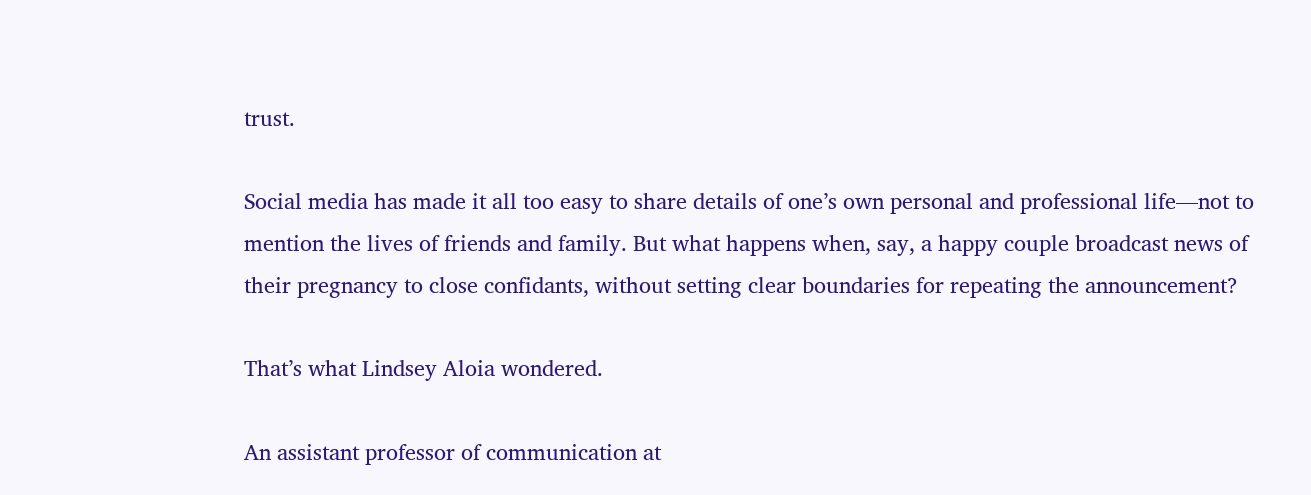trust.

Social media has made it all too easy to share details of one’s own personal and professional life—not to mention the lives of friends and family. But what happens when, say, a happy couple broadcast news of their pregnancy to close confidants, without setting clear boundaries for repeating the announcement?

That’s what Lindsey Aloia wondered.

An assistant professor of communication at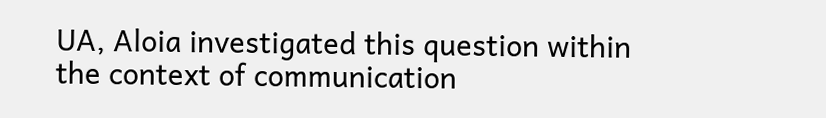UA, Aloia investigated this question within the context of communication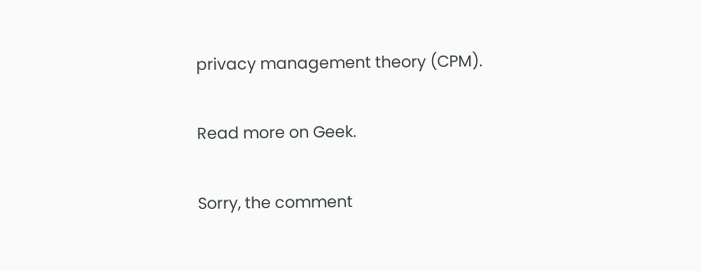privacy management theory (CPM).

Read more on Geek.

Sorry, the comment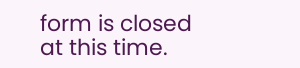form is closed at this time.